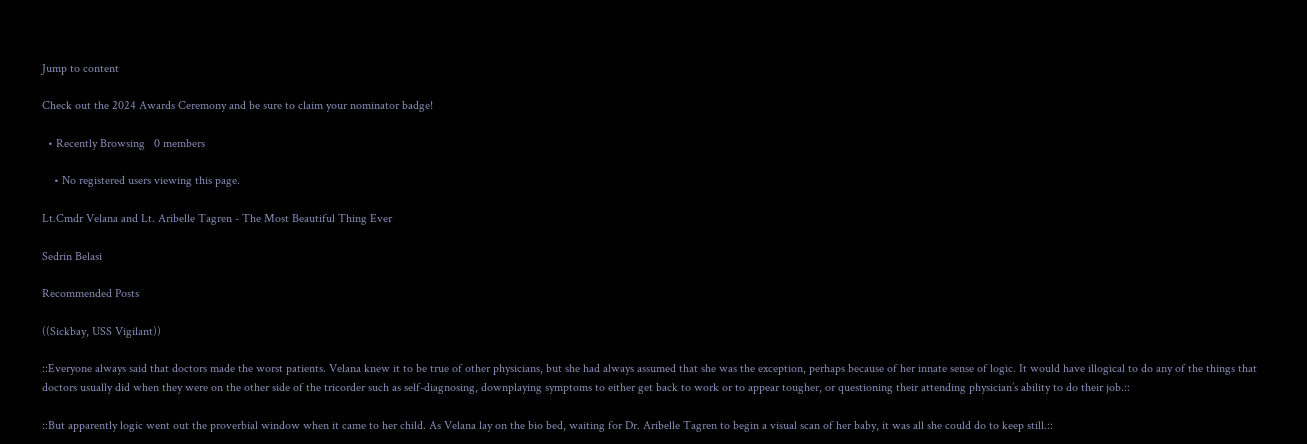Jump to content

Check out the 2024 Awards Ceremony and be sure to claim your nominator badge!

  • Recently Browsing   0 members

    • No registered users viewing this page.

Lt.Cmdr Velana and Lt. Aribelle Tagren - The Most Beautiful Thing Ever

Sedrin Belasi

Recommended Posts

((Sickbay, USS Vigilant))

::Everyone always said that doctors made the worst patients. Velana knew it to be true of other physicians, but she had always assumed that she was the exception, perhaps because of her innate sense of logic. It would have illogical to do any of the things that doctors usually did when they were on the other side of the tricorder such as self-diagnosing, downplaying symptoms to either get back to work or to appear tougher, or questioning their attending physician’s ability to do their job.::

::But apparently logic went out the proverbial window when it came to her child. As Velana lay on the bio bed, waiting for Dr. Aribelle Tagren to begin a visual scan of her baby, it was all she could do to keep still.::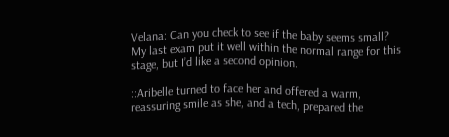Velana: Can you check to see if the baby seems small? My last exam put it well within the normal range for this stage, but I’d like a second opinion.

::Aribelle turned to face her and offered a warm, reassuring smile as she, and a tech, prepared the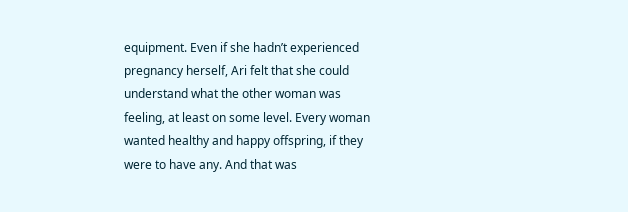equipment. Even if she hadn’t experienced pregnancy herself, Ari felt that she could understand what the other woman was feeling, at least on some level. Every woman wanted healthy and happy offspring, if they were to have any. And that was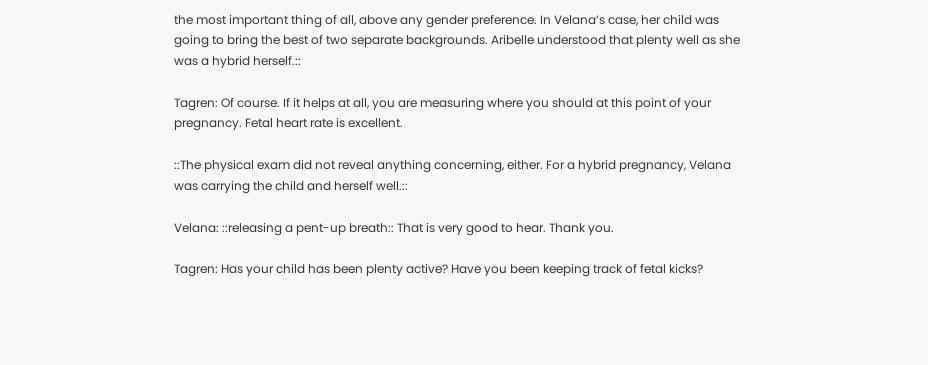the most important thing of all, above any gender preference. In Velana’s case, her child was going to bring the best of two separate backgrounds. Aribelle understood that plenty well as she was a hybrid herself.::

Tagren: Of course. If it helps at all, you are measuring where you should at this point of your pregnancy. Fetal heart rate is excellent.

::The physical exam did not reveal anything concerning, either. For a hybrid pregnancy, Velana was carrying the child and herself well.::

Velana: ::releasing a pent-up breath:: That is very good to hear. Thank you.

Tagren: Has your child has been plenty active? Have you been keeping track of fetal kicks?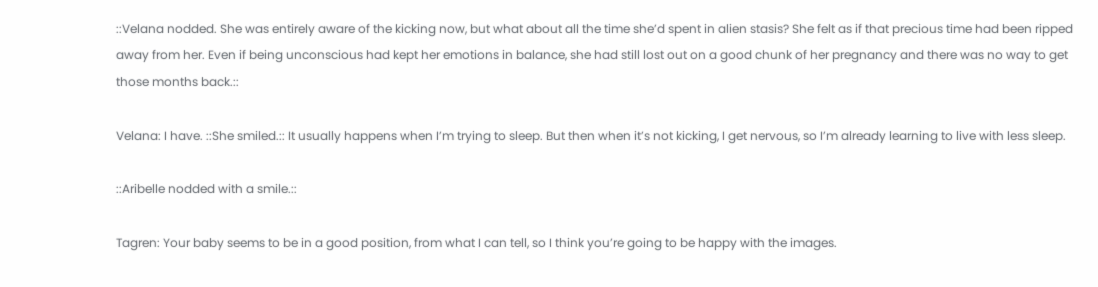::Velana nodded. She was entirely aware of the kicking now, but what about all the time she’d spent in alien stasis? She felt as if that precious time had been ripped away from her. Even if being unconscious had kept her emotions in balance, she had still lost out on a good chunk of her pregnancy and there was no way to get those months back.::

Velana: I have. ::She smiled.:: It usually happens when I’m trying to sleep. But then when it’s not kicking, I get nervous, so I’m already learning to live with less sleep.

::Aribelle nodded with a smile.::

Tagren: Your baby seems to be in a good position, from what I can tell, so I think you’re going to be happy with the images.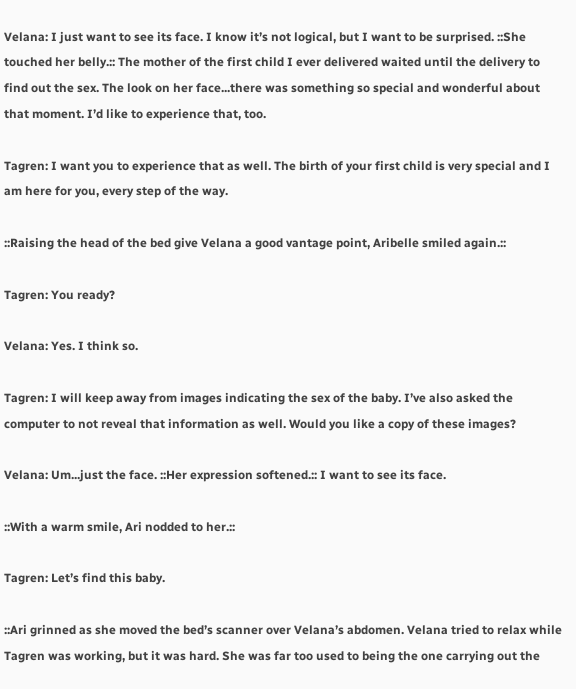Velana: I just want to see its face. I know it’s not logical, but I want to be surprised. ::She touched her belly.:: The mother of the first child I ever delivered waited until the delivery to find out the sex. The look on her face...there was something so special and wonderful about that moment. I’d like to experience that, too.

Tagren: I want you to experience that as well. The birth of your first child is very special and I am here for you, every step of the way.

::Raising the head of the bed give Velana a good vantage point, Aribelle smiled again.::

Tagren: You ready?

Velana: Yes. I think so.

Tagren: I will keep away from images indicating the sex of the baby. I’ve also asked the computer to not reveal that information as well. Would you like a copy of these images?

Velana: Um...just the face. ::Her expression softened.:: I want to see its face.

::With a warm smile, Ari nodded to her.::

Tagren: Let’s find this baby.

::Ari grinned as she moved the bed’s scanner over Velana’s abdomen. Velana tried to relax while Tagren was working, but it was hard. She was far too used to being the one carrying out the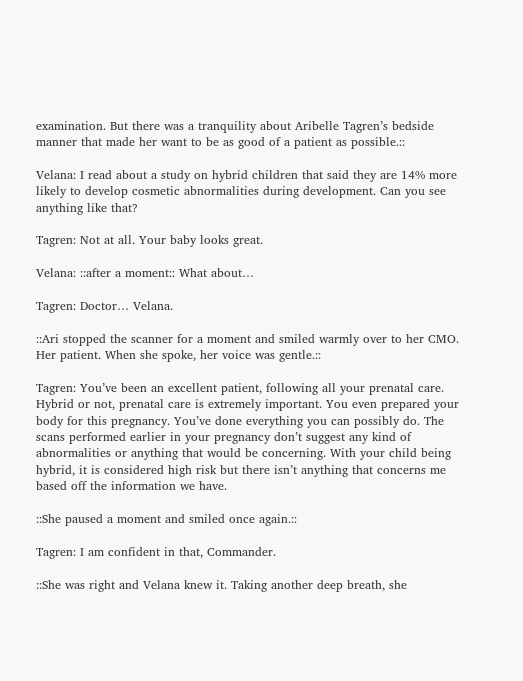examination. But there was a tranquility about Aribelle Tagren’s bedside manner that made her want to be as good of a patient as possible.::

Velana: I read about a study on hybrid children that said they are 14% more likely to develop cosmetic abnormalities during development. Can you see anything like that?

Tagren: Not at all. Your baby looks great.

Velana: ::after a moment:: What about…

Tagren: Doctor… Velana.

::Ari stopped the scanner for a moment and smiled warmly over to her CMO. Her patient. When she spoke, her voice was gentle.::

Tagren: You’ve been an excellent patient, following all your prenatal care. Hybrid or not, prenatal care is extremely important. You even prepared your body for this pregnancy. You’ve done everything you can possibly do. The scans performed earlier in your pregnancy don’t suggest any kind of abnormalities or anything that would be concerning. With your child being hybrid, it is considered high risk but there isn’t anything that concerns me based off the information we have.

::She paused a moment and smiled once again.::

Tagren: I am confident in that, Commander.

::She was right and Velana knew it. Taking another deep breath, she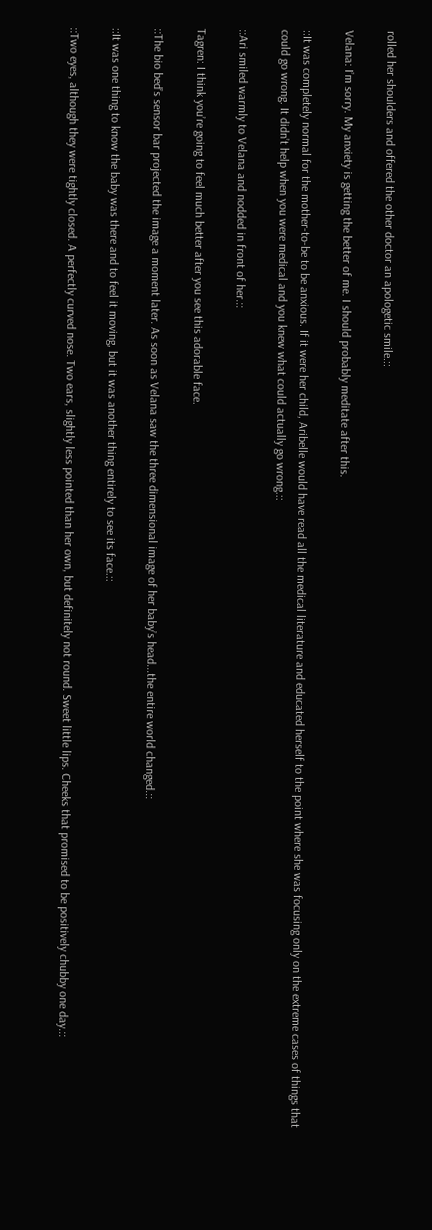rolled her shoulders and offered the other doctor an apologetic smile.::

Velana: I’m sorry. My anxiety is getting the better of me. I should probably meditate after this.

::It was completely normal for the mother-to-be to be anxious. If it were her child, Aribelle would have read all the medical literature and educated herself to the point where she was focusing only on the extreme cases of things that could go wrong. It didn’t help when you were medical and you knew what could actually go wrong.::

::Ari smiled warmly to Velana and nodded in front of her.::

Tagren: I think you’re going to feel much better after you see this adorable face.

::The bio bed’s sensor bar projected the image a moment later. As soon as Velana saw the three dimensional image of her baby’s head...the entire world changed.::

::It was one thing to know the baby was there and to feel it moving, but it was another thing entirely to see its face.::

::Two eyes, although they were tightly closed. A perfectly curved nose. Two ears, slightly less pointed than her own, but definitely not round. Sweet little lips. Cheeks that promised to be positively chubby one day.::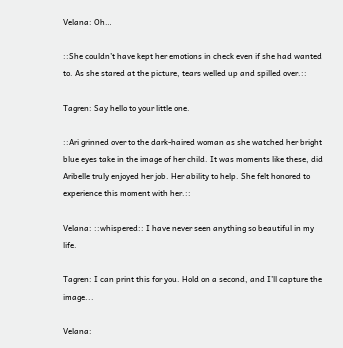Velana: Oh…

::She couldn’t have kept her emotions in check even if she had wanted to. As she stared at the picture, tears welled up and spilled over.::

Tagren: Say hello to your little one.

::Ari grinned over to the dark-haired woman as she watched her bright blue eyes take in the image of her child. It was moments like these, did Aribelle truly enjoyed her job. Her ability to help. She felt honored to experience this moment with her.::

Velana: ::whispered:: I have never seen anything so beautiful in my life.

Tagren: I can print this for you. Hold on a second, and I’ll capture the image...

Velana: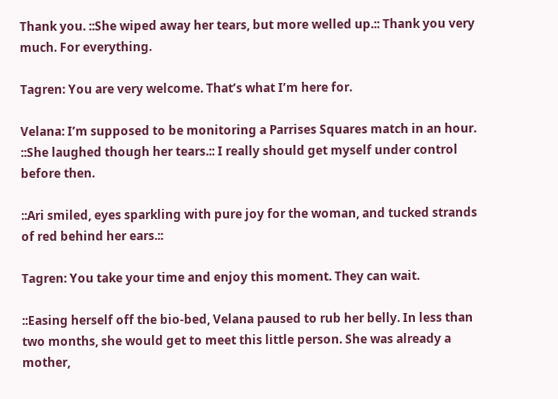Thank you. ::She wiped away her tears, but more welled up.:: Thank you very much. For everything.

Tagren: You are very welcome. That’s what I’m here for.

Velana: I’m supposed to be monitoring a Parrises Squares match in an hour. ::She laughed though her tears.:: I really should get myself under control before then.

::Ari smiled, eyes sparkling with pure joy for the woman, and tucked strands of red behind her ears.::

Tagren: You take your time and enjoy this moment. They can wait.

::Easing herself off the bio-bed, Velana paused to rub her belly. In less than two months, she would get to meet this little person. She was already a mother,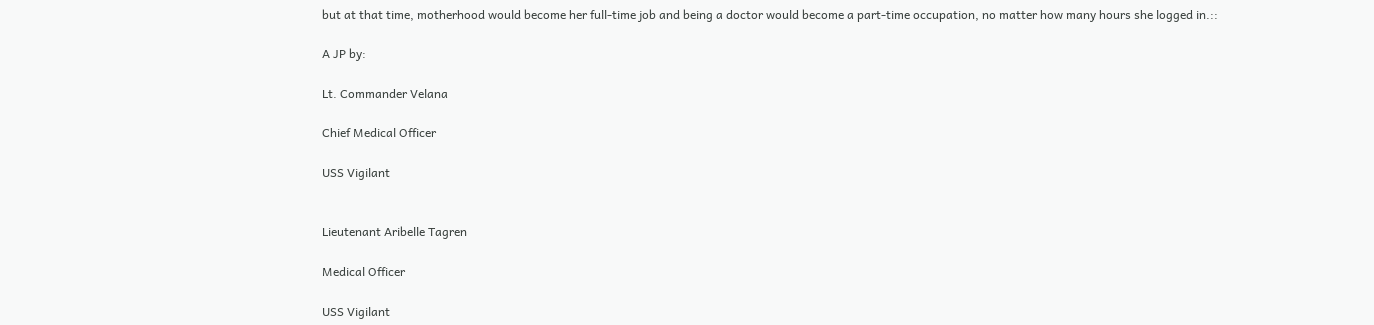but at that time, motherhood would become her full-time job and being a doctor would become a part-time occupation, no matter how many hours she logged in.::

A JP by:

Lt. Commander Velana

Chief Medical Officer

USS Vigilant


Lieutenant Aribelle Tagren

Medical Officer

USS Vigilant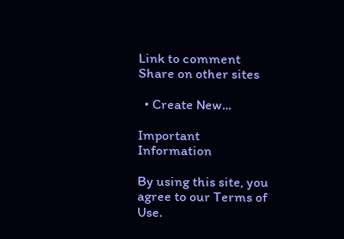Link to comment
Share on other sites

  • Create New...

Important Information

By using this site, you agree to our Terms of Use.